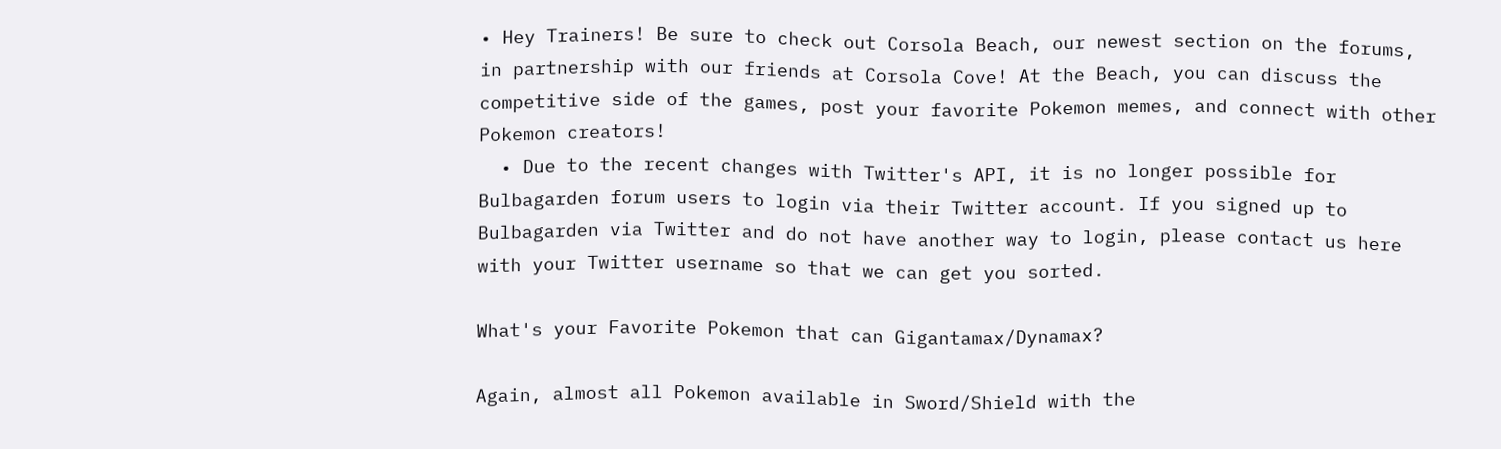• Hey Trainers! Be sure to check out Corsola Beach, our newest section on the forums, in partnership with our friends at Corsola Cove! At the Beach, you can discuss the competitive side of the games, post your favorite Pokemon memes, and connect with other Pokemon creators!
  • Due to the recent changes with Twitter's API, it is no longer possible for Bulbagarden forum users to login via their Twitter account. If you signed up to Bulbagarden via Twitter and do not have another way to login, please contact us here with your Twitter username so that we can get you sorted.

What's your Favorite Pokemon that can Gigantamax/Dynamax?

Again, almost all Pokemon available in Sword/Shield with the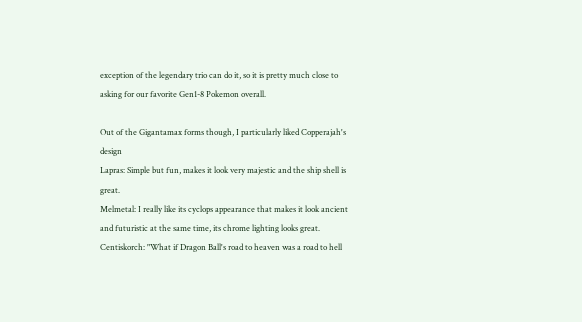exception of the legendary trio can do it, so it is pretty much close to asking for our favorite Gen1-8 Pokemon overall.

Out of the Gigantamax forms though, I particularly liked Copperajah's design
Lapras: Simple but fun, makes it look very majestic and the ship shell is great.
Melmetal: I really like its cyclops appearance that makes it look ancient and futuristic at the same time, its chrome lighting looks great.
Centiskorch: "What if Dragon Ball's road to heaven was a road to hell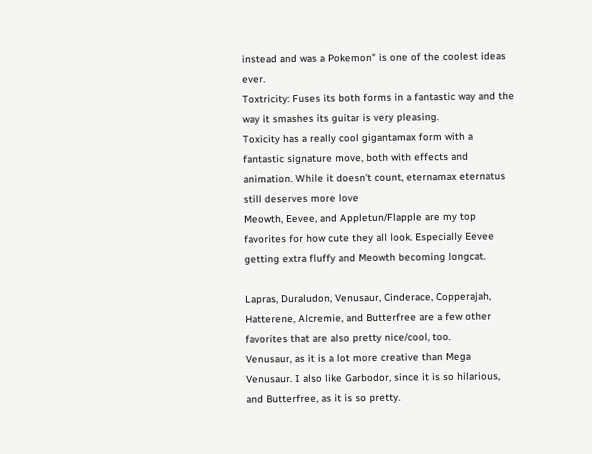instead and was a Pokemon" is one of the coolest ideas ever.
Toxtricity: Fuses its both forms in a fantastic way and the way it smashes its guitar is very pleasing.
Toxicity has a really cool gigantamax form with a fantastic signature move, both with effects and animation. While it doesn't count, eternamax eternatus still deserves more love
Meowth, Eevee, and Appletun/Flapple are my top favorites for how cute they all look. Especially Eevee getting extra fluffy and Meowth becoming longcat.

Lapras, Duraludon, Venusaur, Cinderace, Copperajah, Hatterene, Alcremie, and Butterfree are a few other favorites that are also pretty nice/cool, too.
Venusaur, as it is a lot more creative than Mega Venusaur. I also like Garbodor, since it is so hilarious, and Butterfree, as it is so pretty.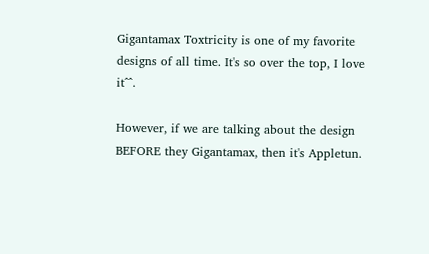Gigantamax Toxtricity is one of my favorite designs of all time. It's so over the top, I love it^^.

However, if we are talking about the design BEFORE they Gigantamax, then it's Appletun.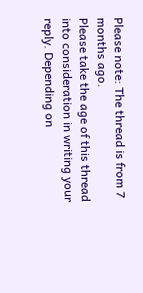Please note: The thread is from 7 months ago.
Please take the age of this thread into consideration in writing your reply. Depending on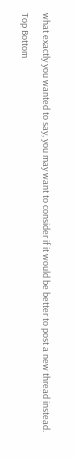what exactly you wanted to say, you may want to consider if it would be better to post a new thread instead.
Top Bottom